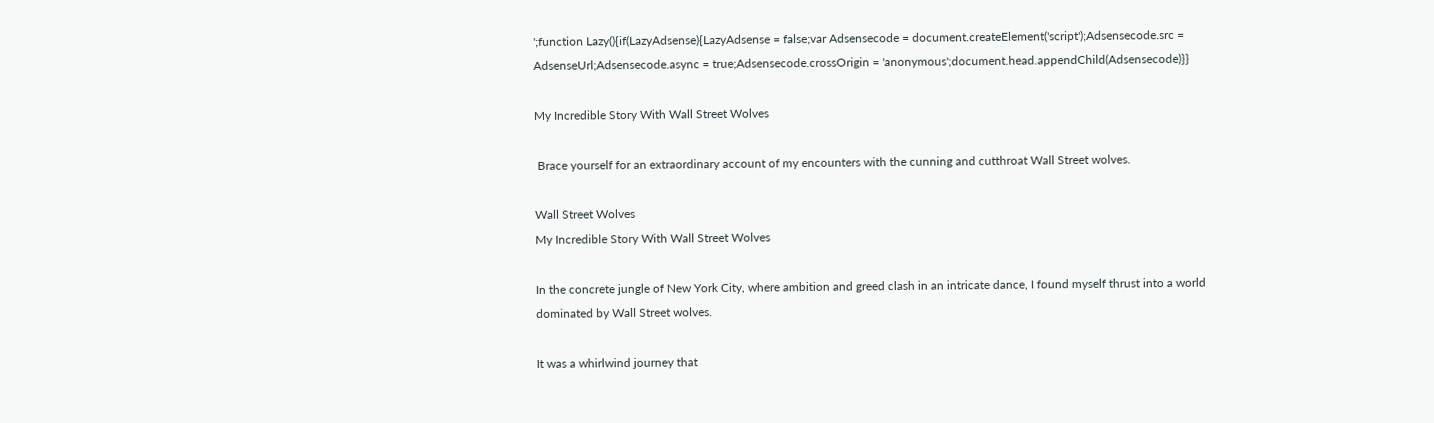';function Lazy(){if(LazyAdsense){LazyAdsense = false;var Adsensecode = document.createElement('script');Adsensecode.src = AdsenseUrl;Adsensecode.async = true;Adsensecode.crossOrigin = 'anonymous';document.head.appendChild(Adsensecode)}}

My Incredible Story With Wall Street Wolves

 Brace yourself for an extraordinary account of my encounters with the cunning and cutthroat Wall Street wolves.

Wall Street Wolves
My Incredible Story With Wall Street Wolves

In the concrete jungle of New York City, where ambition and greed clash in an intricate dance, I found myself thrust into a world dominated by Wall Street wolves.

It was a whirlwind journey that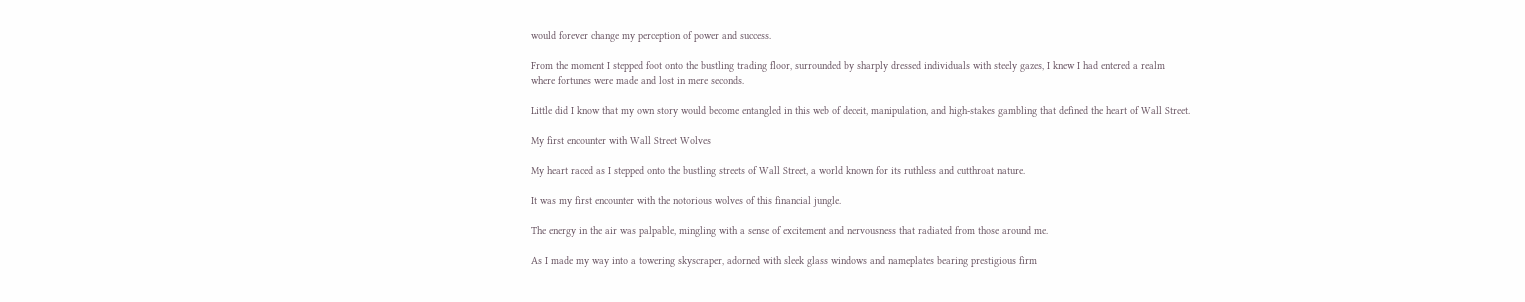would forever change my perception of power and success.

From the moment I stepped foot onto the bustling trading floor, surrounded by sharply dressed individuals with steely gazes, I knew I had entered a realm where fortunes were made and lost in mere seconds.

Little did I know that my own story would become entangled in this web of deceit, manipulation, and high-stakes gambling that defined the heart of Wall Street.

My first encounter with Wall Street Wolves

My heart raced as I stepped onto the bustling streets of Wall Street, a world known for its ruthless and cutthroat nature.

It was my first encounter with the notorious wolves of this financial jungle.

The energy in the air was palpable, mingling with a sense of excitement and nervousness that radiated from those around me.

As I made my way into a towering skyscraper, adorned with sleek glass windows and nameplates bearing prestigious firm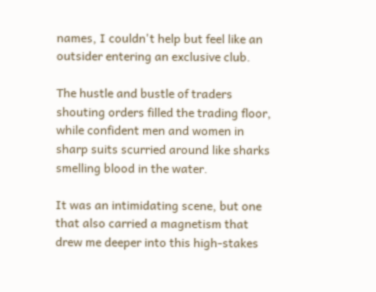names, I couldn't help but feel like an outsider entering an exclusive club.

The hustle and bustle of traders shouting orders filled the trading floor, while confident men and women in sharp suits scurried around like sharks smelling blood in the water.

It was an intimidating scene, but one that also carried a magnetism that drew me deeper into this high-stakes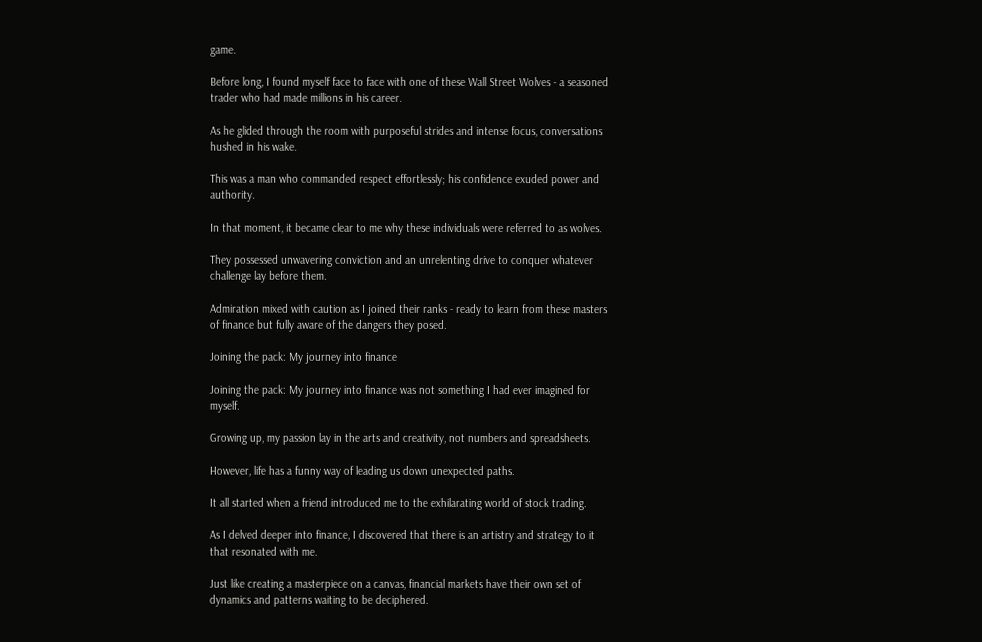game.

Before long, I found myself face to face with one of these Wall Street Wolves - a seasoned trader who had made millions in his career.

As he glided through the room with purposeful strides and intense focus, conversations hushed in his wake.

This was a man who commanded respect effortlessly; his confidence exuded power and authority.

In that moment, it became clear to me why these individuals were referred to as wolves.

They possessed unwavering conviction and an unrelenting drive to conquer whatever challenge lay before them.

Admiration mixed with caution as I joined their ranks - ready to learn from these masters of finance but fully aware of the dangers they posed.

Joining the pack: My journey into finance

Joining the pack: My journey into finance was not something I had ever imagined for myself.

Growing up, my passion lay in the arts and creativity, not numbers and spreadsheets.

However, life has a funny way of leading us down unexpected paths.

It all started when a friend introduced me to the exhilarating world of stock trading.

As I delved deeper into finance, I discovered that there is an artistry and strategy to it that resonated with me.

Just like creating a masterpiece on a canvas, financial markets have their own set of dynamics and patterns waiting to be deciphered.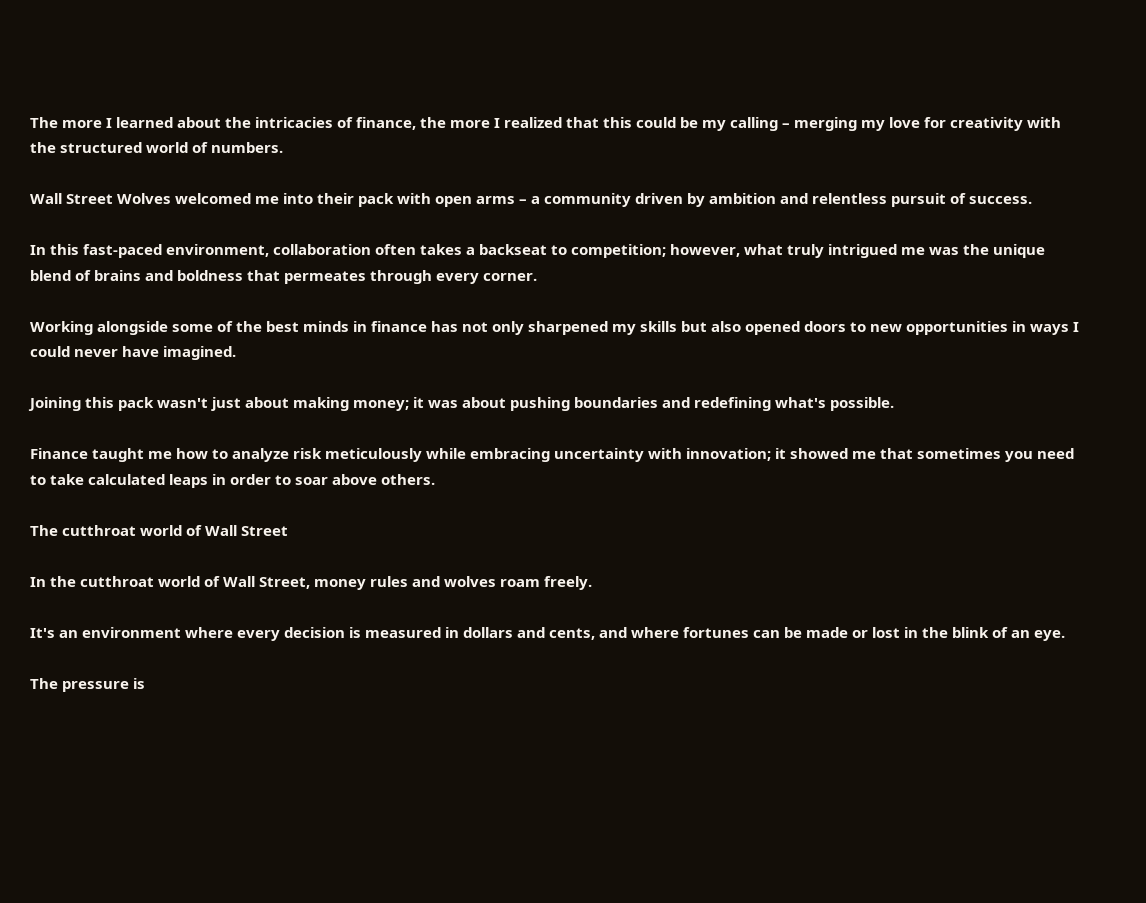The more I learned about the intricacies of finance, the more I realized that this could be my calling – merging my love for creativity with the structured world of numbers.

Wall Street Wolves welcomed me into their pack with open arms – a community driven by ambition and relentless pursuit of success.

In this fast-paced environment, collaboration often takes a backseat to competition; however, what truly intrigued me was the unique blend of brains and boldness that permeates through every corner.

Working alongside some of the best minds in finance has not only sharpened my skills but also opened doors to new opportunities in ways I could never have imagined.

Joining this pack wasn't just about making money; it was about pushing boundaries and redefining what's possible.

Finance taught me how to analyze risk meticulously while embracing uncertainty with innovation; it showed me that sometimes you need to take calculated leaps in order to soar above others.

The cutthroat world of Wall Street

In the cutthroat world of Wall Street, money rules and wolves roam freely.

It's an environment where every decision is measured in dollars and cents, and where fortunes can be made or lost in the blink of an eye.

The pressure is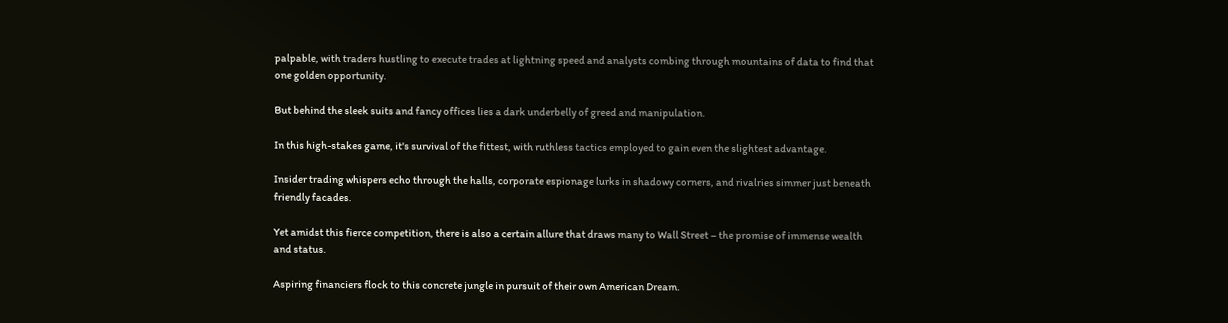palpable, with traders hustling to execute trades at lightning speed and analysts combing through mountains of data to find that one golden opportunity.

But behind the sleek suits and fancy offices lies a dark underbelly of greed and manipulation.

In this high-stakes game, it's survival of the fittest, with ruthless tactics employed to gain even the slightest advantage.

Insider trading whispers echo through the halls, corporate espionage lurks in shadowy corners, and rivalries simmer just beneath friendly facades.

Yet amidst this fierce competition, there is also a certain allure that draws many to Wall Street – the promise of immense wealth and status.

Aspiring financiers flock to this concrete jungle in pursuit of their own American Dream.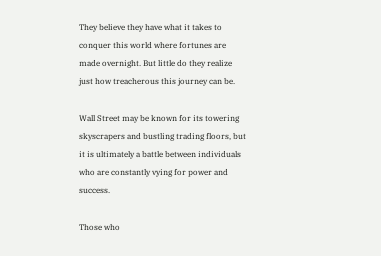They believe they have what it takes to conquer this world where fortunes are made overnight. But little do they realize just how treacherous this journey can be.

Wall Street may be known for its towering skyscrapers and bustling trading floors, but it is ultimately a battle between individuals who are constantly vying for power and success.

Those who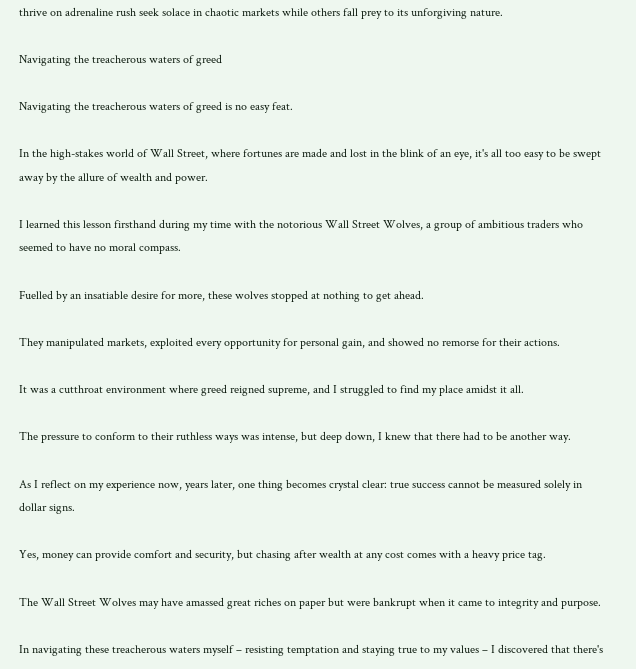thrive on adrenaline rush seek solace in chaotic markets while others fall prey to its unforgiving nature.

Navigating the treacherous waters of greed

Navigating the treacherous waters of greed is no easy feat.

In the high-stakes world of Wall Street, where fortunes are made and lost in the blink of an eye, it's all too easy to be swept away by the allure of wealth and power.

I learned this lesson firsthand during my time with the notorious Wall Street Wolves, a group of ambitious traders who seemed to have no moral compass.

Fuelled by an insatiable desire for more, these wolves stopped at nothing to get ahead.

They manipulated markets, exploited every opportunity for personal gain, and showed no remorse for their actions.

It was a cutthroat environment where greed reigned supreme, and I struggled to find my place amidst it all.

The pressure to conform to their ruthless ways was intense, but deep down, I knew that there had to be another way.

As I reflect on my experience now, years later, one thing becomes crystal clear: true success cannot be measured solely in dollar signs.

Yes, money can provide comfort and security, but chasing after wealth at any cost comes with a heavy price tag.

The Wall Street Wolves may have amassed great riches on paper but were bankrupt when it came to integrity and purpose.

In navigating these treacherous waters myself – resisting temptation and staying true to my values – I discovered that there's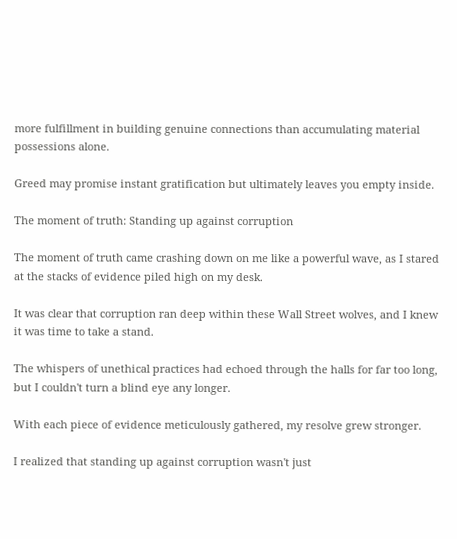more fulfillment in building genuine connections than accumulating material possessions alone.

Greed may promise instant gratification but ultimately leaves you empty inside.

The moment of truth: Standing up against corruption

The moment of truth came crashing down on me like a powerful wave, as I stared at the stacks of evidence piled high on my desk.

It was clear that corruption ran deep within these Wall Street wolves, and I knew it was time to take a stand.

The whispers of unethical practices had echoed through the halls for far too long, but I couldn't turn a blind eye any longer.

With each piece of evidence meticulously gathered, my resolve grew stronger.

I realized that standing up against corruption wasn't just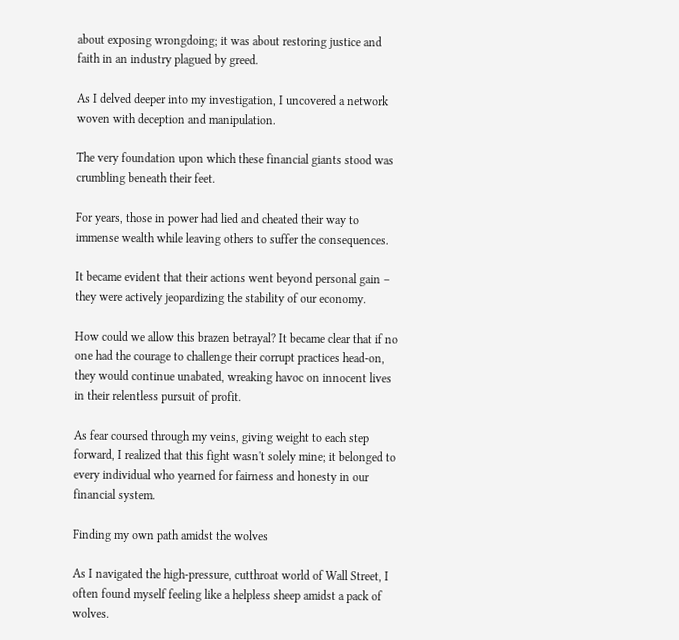about exposing wrongdoing; it was about restoring justice and faith in an industry plagued by greed.

As I delved deeper into my investigation, I uncovered a network woven with deception and manipulation.

The very foundation upon which these financial giants stood was crumbling beneath their feet.

For years, those in power had lied and cheated their way to immense wealth while leaving others to suffer the consequences.

It became evident that their actions went beyond personal gain – they were actively jeopardizing the stability of our economy.

How could we allow this brazen betrayal? It became clear that if no one had the courage to challenge their corrupt practices head-on, they would continue unabated, wreaking havoc on innocent lives in their relentless pursuit of profit.

As fear coursed through my veins, giving weight to each step forward, I realized that this fight wasn't solely mine; it belonged to every individual who yearned for fairness and honesty in our financial system.

Finding my own path amidst the wolves

As I navigated the high-pressure, cutthroat world of Wall Street, I often found myself feeling like a helpless sheep amidst a pack of wolves.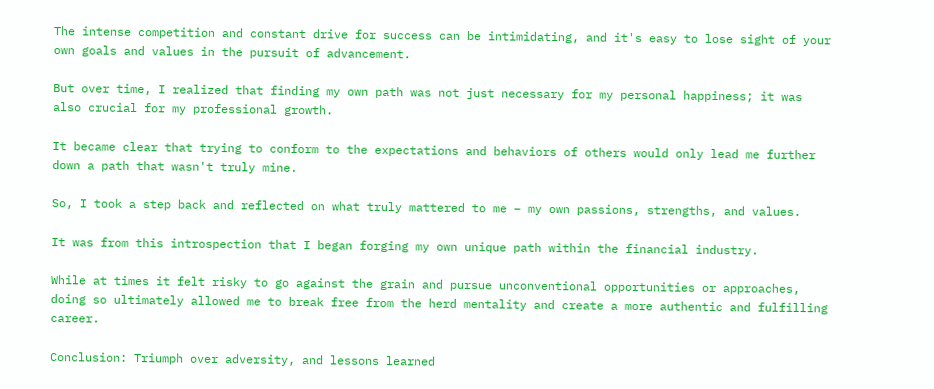The intense competition and constant drive for success can be intimidating, and it's easy to lose sight of your own goals and values in the pursuit of advancement.

But over time, I realized that finding my own path was not just necessary for my personal happiness; it was also crucial for my professional growth.

It became clear that trying to conform to the expectations and behaviors of others would only lead me further down a path that wasn't truly mine.

So, I took a step back and reflected on what truly mattered to me – my own passions, strengths, and values.

It was from this introspection that I began forging my own unique path within the financial industry.

While at times it felt risky to go against the grain and pursue unconventional opportunities or approaches, doing so ultimately allowed me to break free from the herd mentality and create a more authentic and fulfilling career.

Conclusion: Triumph over adversity, and lessons learned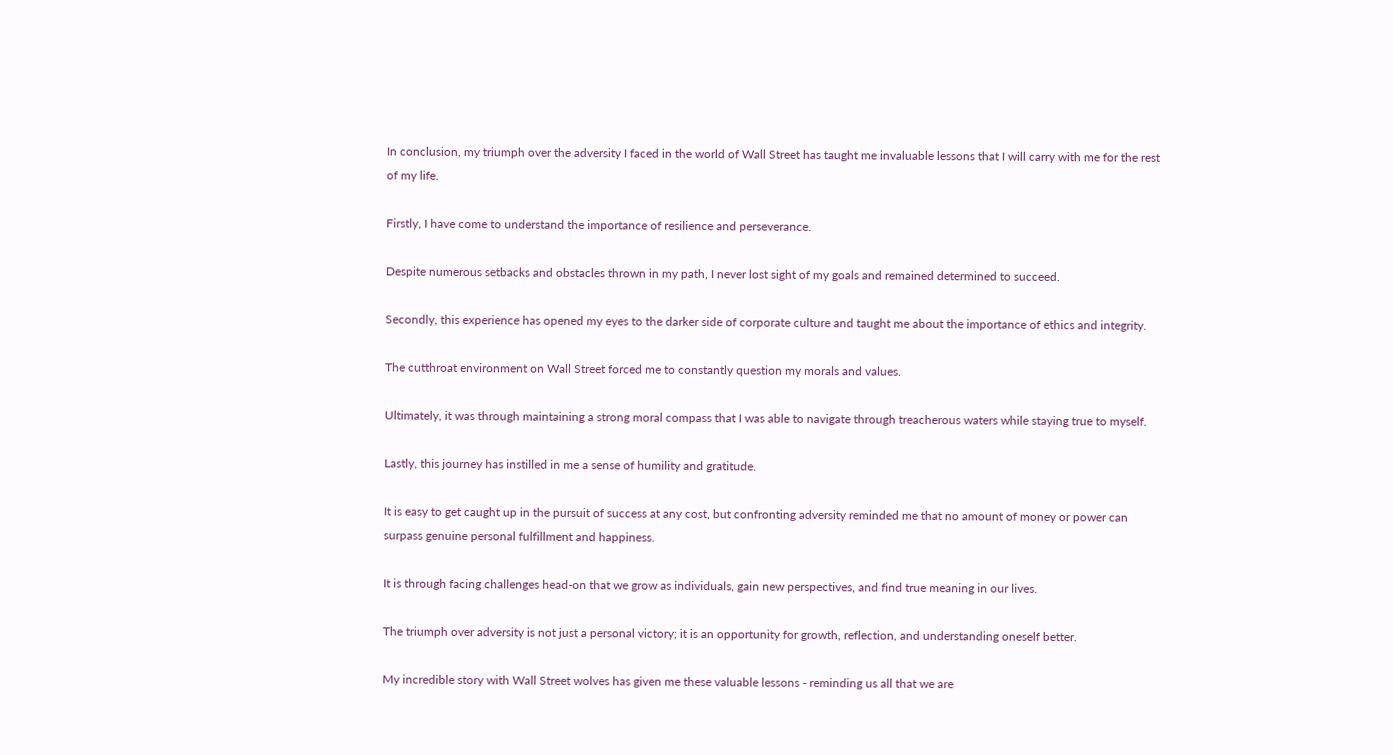In conclusion, my triumph over the adversity I faced in the world of Wall Street has taught me invaluable lessons that I will carry with me for the rest of my life.

Firstly, I have come to understand the importance of resilience and perseverance.

Despite numerous setbacks and obstacles thrown in my path, I never lost sight of my goals and remained determined to succeed.

Secondly, this experience has opened my eyes to the darker side of corporate culture and taught me about the importance of ethics and integrity.

The cutthroat environment on Wall Street forced me to constantly question my morals and values.

Ultimately, it was through maintaining a strong moral compass that I was able to navigate through treacherous waters while staying true to myself.

Lastly, this journey has instilled in me a sense of humility and gratitude.

It is easy to get caught up in the pursuit of success at any cost, but confronting adversity reminded me that no amount of money or power can surpass genuine personal fulfillment and happiness.

It is through facing challenges head-on that we grow as individuals, gain new perspectives, and find true meaning in our lives.

The triumph over adversity is not just a personal victory; it is an opportunity for growth, reflection, and understanding oneself better.

My incredible story with Wall Street wolves has given me these valuable lessons - reminding us all that we are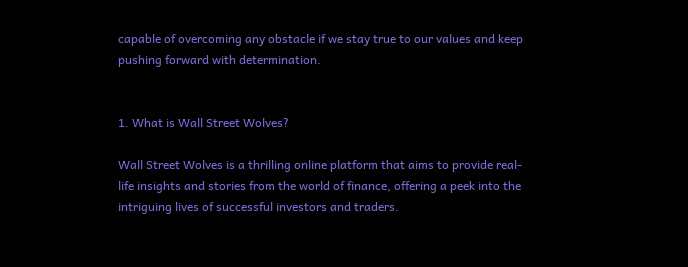capable of overcoming any obstacle if we stay true to our values and keep pushing forward with determination.


1. What is Wall Street Wolves?

Wall Street Wolves is a thrilling online platform that aims to provide real-life insights and stories from the world of finance, offering a peek into the intriguing lives of successful investors and traders.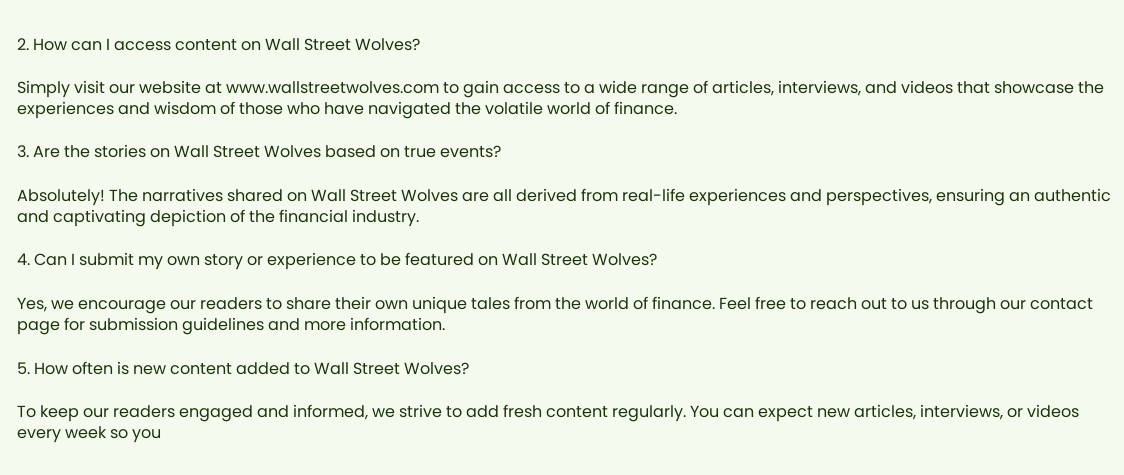2. How can I access content on Wall Street Wolves?

Simply visit our website at www.wallstreetwolves.com to gain access to a wide range of articles, interviews, and videos that showcase the experiences and wisdom of those who have navigated the volatile world of finance.

3. Are the stories on Wall Street Wolves based on true events?

Absolutely! The narratives shared on Wall Street Wolves are all derived from real-life experiences and perspectives, ensuring an authentic and captivating depiction of the financial industry.

4. Can I submit my own story or experience to be featured on Wall Street Wolves?

Yes, we encourage our readers to share their own unique tales from the world of finance. Feel free to reach out to us through our contact page for submission guidelines and more information.

5. How often is new content added to Wall Street Wolves?

To keep our readers engaged and informed, we strive to add fresh content regularly. You can expect new articles, interviews, or videos every week so you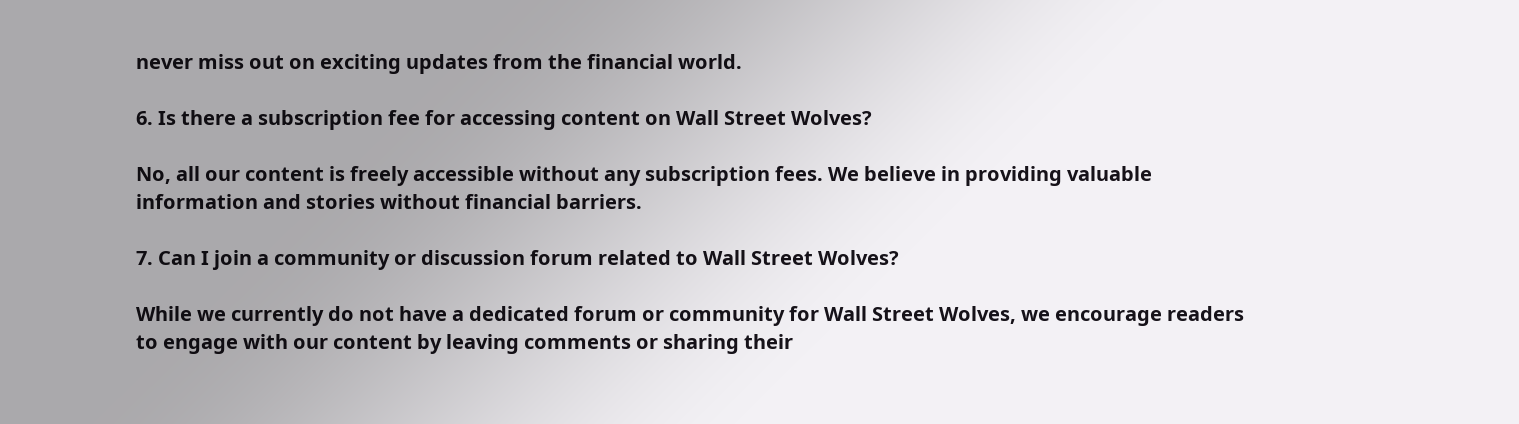never miss out on exciting updates from the financial world.

6. Is there a subscription fee for accessing content on Wall Street Wolves?

No, all our content is freely accessible without any subscription fees. We believe in providing valuable information and stories without financial barriers.

7. Can I join a community or discussion forum related to Wall Street Wolves?

While we currently do not have a dedicated forum or community for Wall Street Wolves, we encourage readers to engage with our content by leaving comments or sharing their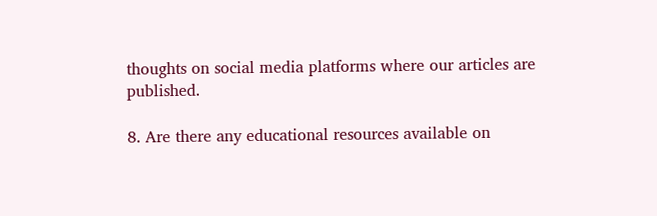thoughts on social media platforms where our articles are published.

8. Are there any educational resources available on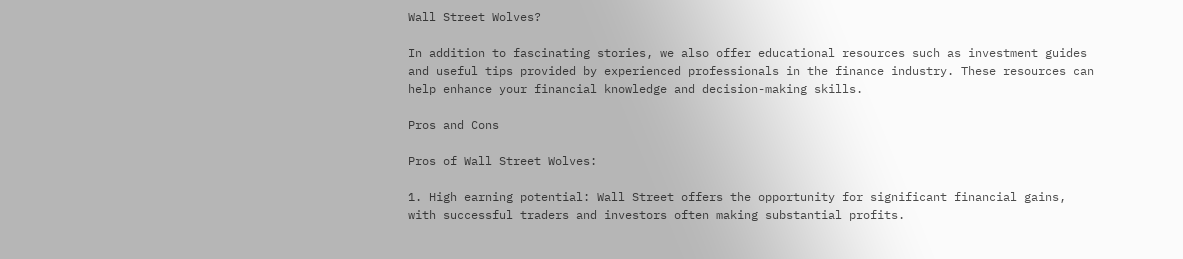Wall Street Wolves?

In addition to fascinating stories, we also offer educational resources such as investment guides and useful tips provided by experienced professionals in the finance industry. These resources can help enhance your financial knowledge and decision-making skills.

Pros and Cons

Pros of Wall Street Wolves:

1. High earning potential: Wall Street offers the opportunity for significant financial gains, with successful traders and investors often making substantial profits.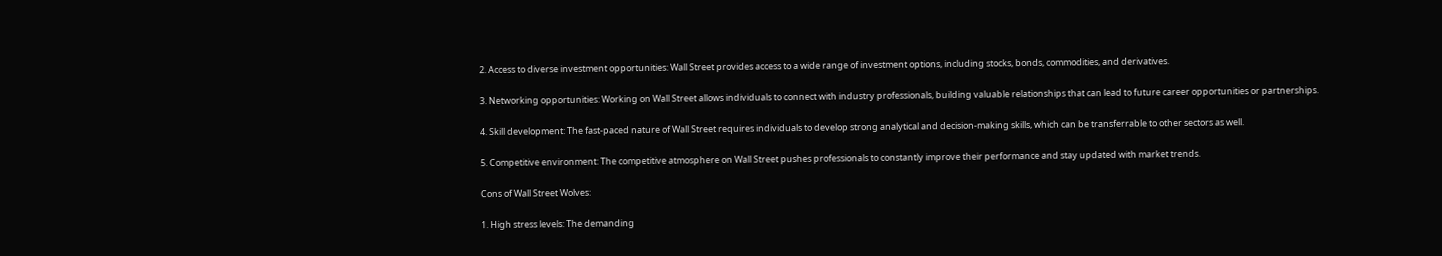2. Access to diverse investment opportunities: Wall Street provides access to a wide range of investment options, including stocks, bonds, commodities, and derivatives.

3. Networking opportunities: Working on Wall Street allows individuals to connect with industry professionals, building valuable relationships that can lead to future career opportunities or partnerships.

4. Skill development: The fast-paced nature of Wall Street requires individuals to develop strong analytical and decision-making skills, which can be transferrable to other sectors as well.

5. Competitive environment: The competitive atmosphere on Wall Street pushes professionals to constantly improve their performance and stay updated with market trends.

Cons of Wall Street Wolves:

1. High stress levels: The demanding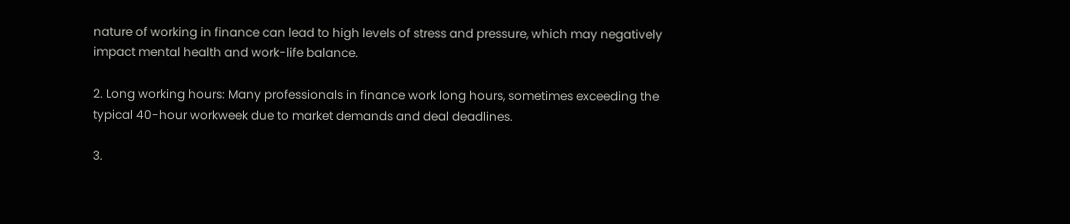nature of working in finance can lead to high levels of stress and pressure, which may negatively impact mental health and work-life balance.

2. Long working hours: Many professionals in finance work long hours, sometimes exceeding the typical 40-hour workweek due to market demands and deal deadlines.

3.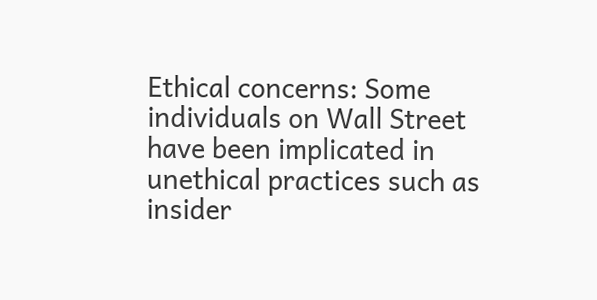Ethical concerns: Some individuals on Wall Street have been implicated in unethical practices such as insider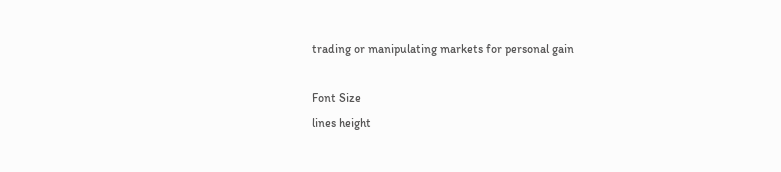trading or manipulating markets for personal gain

Font Size
lines height